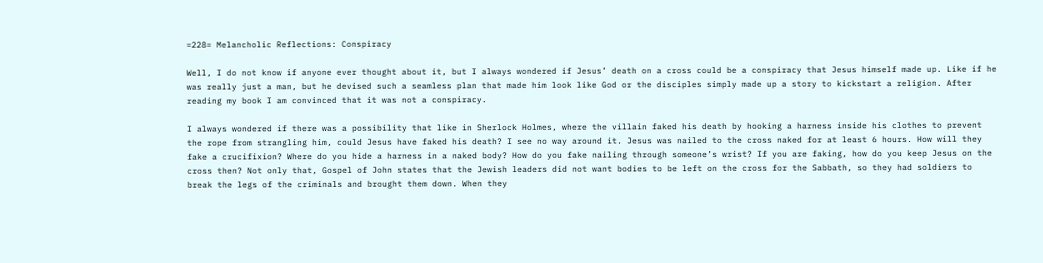=228= Melancholic Reflections: Conspiracy

Well, I do not know if anyone ever thought about it, but I always wondered if Jesus’ death on a cross could be a conspiracy that Jesus himself made up. Like if he was really just a man, but he devised such a seamless plan that made him look like God or the disciples simply made up a story to kickstart a religion. After reading my book I am convinced that it was not a conspiracy.

I always wondered if there was a possibility that like in Sherlock Holmes, where the villain faked his death by hooking a harness inside his clothes to prevent the rope from strangling him, could Jesus have faked his death? I see no way around it. Jesus was nailed to the cross naked for at least 6 hours. How will they fake a crucifixion? Where do you hide a harness in a naked body? How do you fake nailing through someone’s wrist? If you are faking, how do you keep Jesus on the cross then? Not only that, Gospel of John states that the Jewish leaders did not want bodies to be left on the cross for the Sabbath, so they had soldiers to break the legs of the criminals and brought them down. When they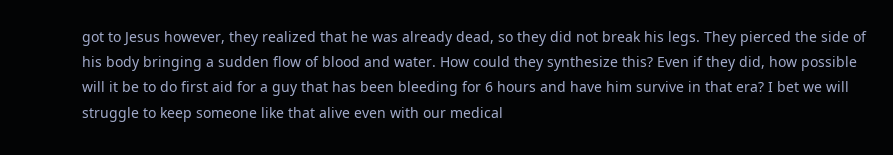got to Jesus however, they realized that he was already dead, so they did not break his legs. They pierced the side of his body bringing a sudden flow of blood and water. How could they synthesize this? Even if they did, how possible will it be to do first aid for a guy that has been bleeding for 6 hours and have him survive in that era? I bet we will struggle to keep someone like that alive even with our medical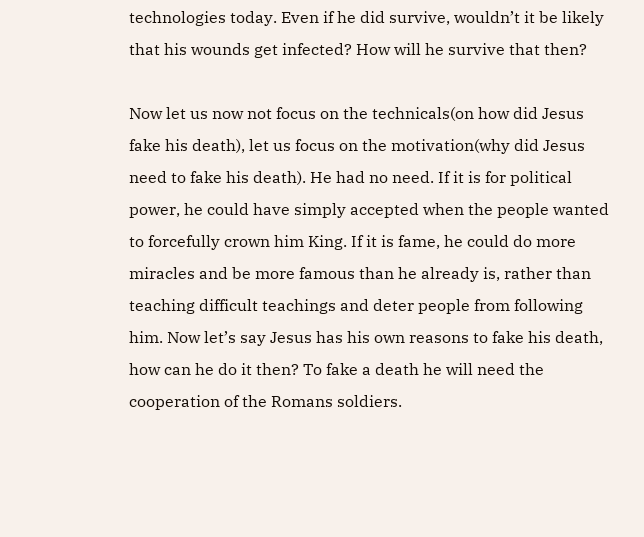technologies today. Even if he did survive, wouldn’t it be likely that his wounds get infected? How will he survive that then?

Now let us now not focus on the technicals(on how did Jesus fake his death), let us focus on the motivation(why did Jesus need to fake his death). He had no need. If it is for political power, he could have simply accepted when the people wanted to forcefully crown him King. If it is fame, he could do more miracles and be more famous than he already is, rather than teaching difficult teachings and deter people from following him. Now let’s say Jesus has his own reasons to fake his death, how can he do it then? To fake a death he will need the cooperation of the Romans soldiers.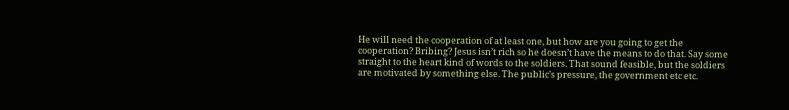He will need the cooperation of at least one, but how are you going to get the cooperation? Bribing? Jesus isn’t rich so he doesn’t have the means to do that. Say some straight to the heart kind of words to the soldiers. That sound feasible, but the soldiers are motivated by something else. The public’s pressure, the government etc etc.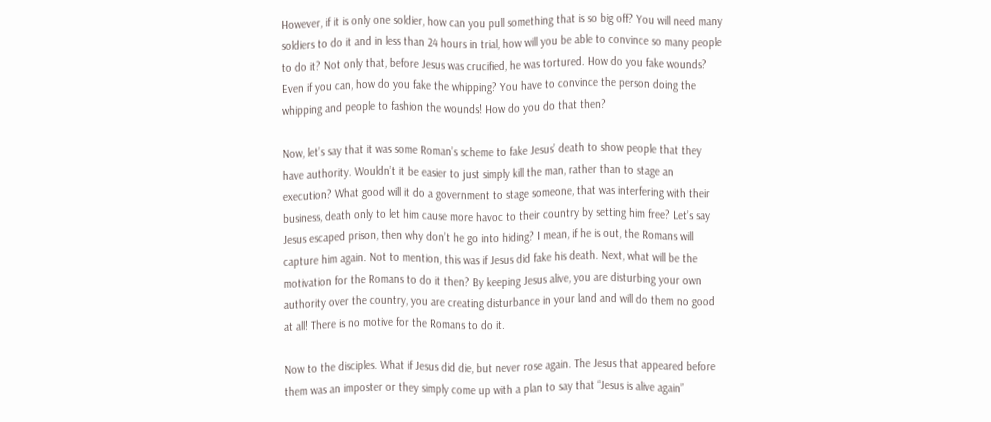However, if it is only one soldier, how can you pull something that is so big off? You will need many soldiers to do it and in less than 24 hours in trial, how will you be able to convince so many people to do it? Not only that, before Jesus was crucified, he was tortured. How do you fake wounds? Even if you can, how do you fake the whipping? You have to convince the person doing the whipping and people to fashion the wounds! How do you do that then?

Now, let’s say that it was some Roman’s scheme to fake Jesus’ death to show people that they have authority. Wouldn’t it be easier to just simply kill the man, rather than to stage an execution? What good will it do a government to stage someone, that was interfering with their business, death only to let him cause more havoc to their country by setting him free? Let’s say Jesus escaped prison, then why don’t he go into hiding? I mean, if he is out, the Romans will capture him again. Not to mention, this was if Jesus did fake his death. Next, what will be the motivation for the Romans to do it then? By keeping Jesus alive, you are disturbing your own authority over the country, you are creating disturbance in your land and will do them no good at all! There is no motive for the Romans to do it.

Now to the disciples. What if Jesus did die, but never rose again. The Jesus that appeared before them was an imposter or they simply come up with a plan to say that “Jesus is alive again”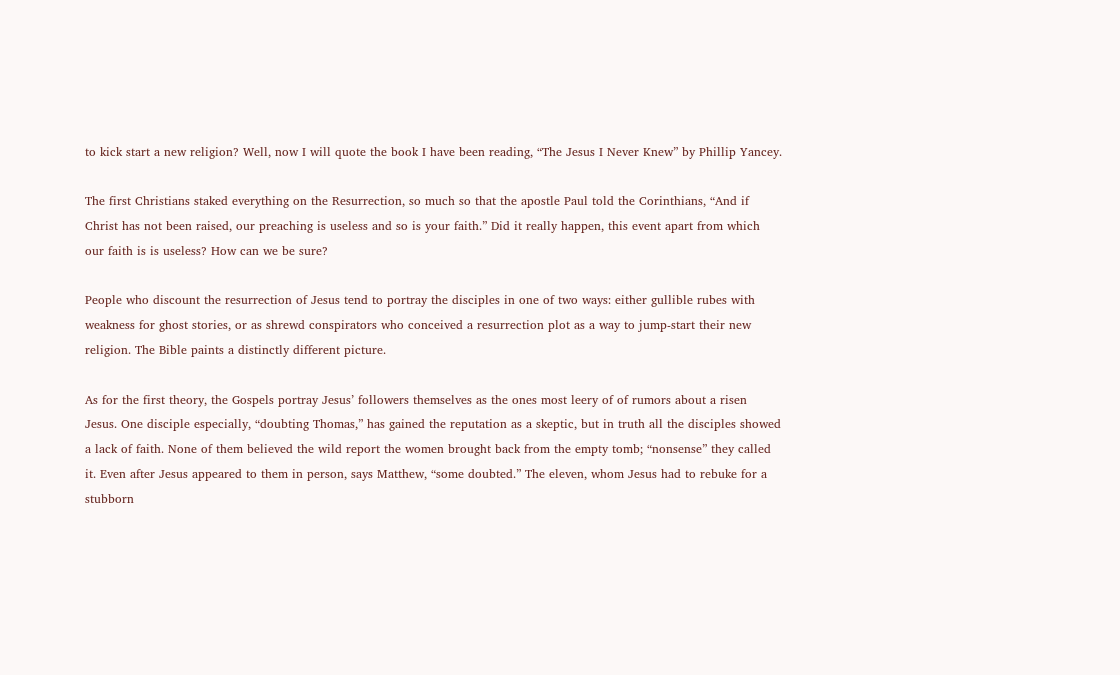to kick start a new religion? Well, now I will quote the book I have been reading, “The Jesus I Never Knew” by Phillip Yancey.

The first Christians staked everything on the Resurrection, so much so that the apostle Paul told the Corinthians, “And if Christ has not been raised, our preaching is useless and so is your faith.” Did it really happen, this event apart from which our faith is is useless? How can we be sure?

People who discount the resurrection of Jesus tend to portray the disciples in one of two ways: either gullible rubes with weakness for ghost stories, or as shrewd conspirators who conceived a resurrection plot as a way to jump-start their new religion. The Bible paints a distinctly different picture.

As for the first theory, the Gospels portray Jesus’ followers themselves as the ones most leery of of rumors about a risen Jesus. One disciple especially, “doubting Thomas,” has gained the reputation as a skeptic, but in truth all the disciples showed a lack of faith. None of them believed the wild report the women brought back from the empty tomb; “nonsense” they called it. Even after Jesus appeared to them in person, says Matthew, “some doubted.” The eleven, whom Jesus had to rebuke for a stubborn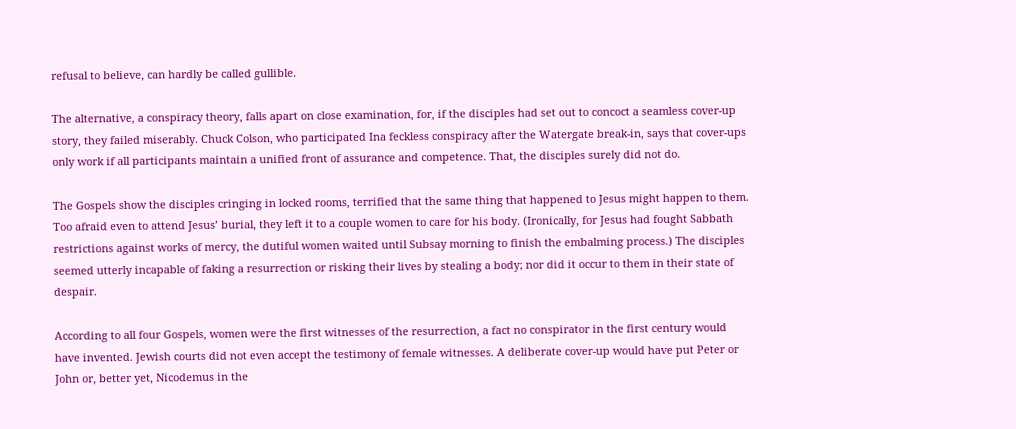refusal to believe, can hardly be called gullible.

The alternative, a conspiracy theory, falls apart on close examination, for, if the disciples had set out to concoct a seamless cover-up story, they failed miserably. Chuck Colson, who participated Ina feckless conspiracy after the Watergate break-in, says that cover-ups only work if all participants maintain a unified front of assurance and competence. That, the disciples surely did not do.

The Gospels show the disciples cringing in locked rooms, terrified that the same thing that happened to Jesus might happen to them. Too afraid even to attend Jesus’ burial, they left it to a couple women to care for his body. (Ironically, for Jesus had fought Sabbath restrictions against works of mercy, the dutiful women waited until Subsay morning to finish the embalming process.) The disciples seemed utterly incapable of faking a resurrection or risking their lives by stealing a body; nor did it occur to them in their state of despair.

According to all four Gospels, women were the first witnesses of the resurrection, a fact no conspirator in the first century would have invented. Jewish courts did not even accept the testimony of female witnesses. A deliberate cover-up would have put Peter or John or, better yet, Nicodemus in the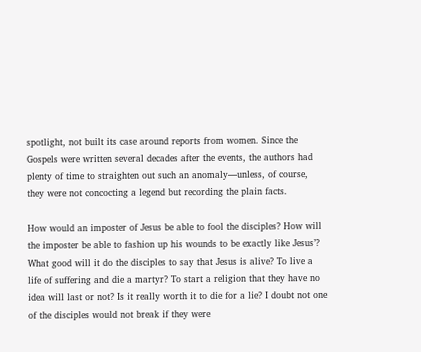spotlight, not built its case around reports from women. Since the Gospels were written several decades after the events, the authors had plenty of time to straighten out such an anomaly—unless, of course, they were not concocting a legend but recording the plain facts.

How would an imposter of Jesus be able to fool the disciples? How will the imposter be able to fashion up his wounds to be exactly like Jesus’? What good will it do the disciples to say that Jesus is alive? To live a life of suffering and die a martyr? To start a religion that they have no idea will last or not? Is it really worth it to die for a lie? I doubt not one of the disciples would not break if they were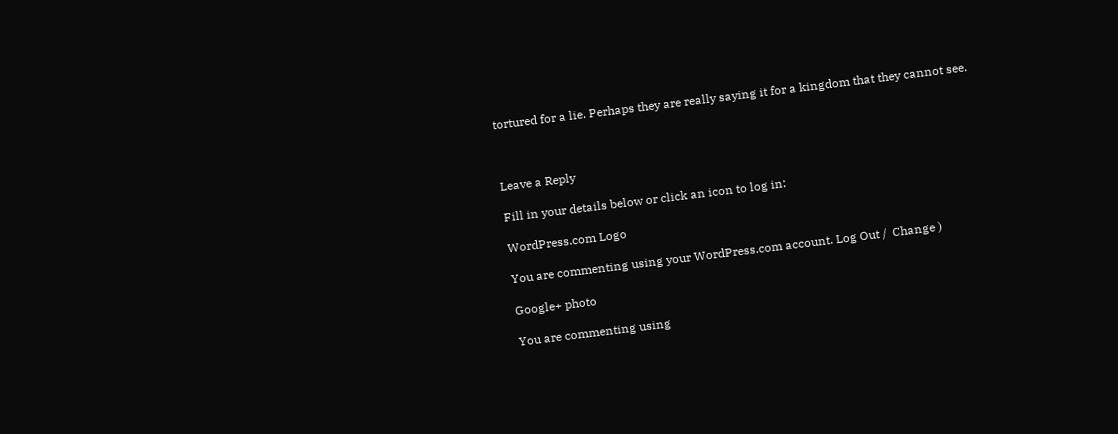tortured for a lie. Perhaps they are really saying it for a kingdom that they cannot see.



Leave a Reply

Fill in your details below or click an icon to log in:

WordPress.com Logo

You are commenting using your WordPress.com account. Log Out /  Change )

Google+ photo

You are commenting using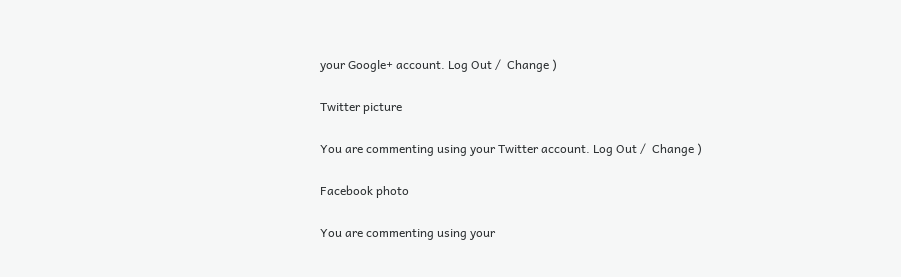your Google+ account. Log Out /  Change )

Twitter picture

You are commenting using your Twitter account. Log Out /  Change )

Facebook photo

You are commenting using your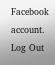Facebook account. Log Out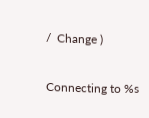/  Change )


Connecting to %s